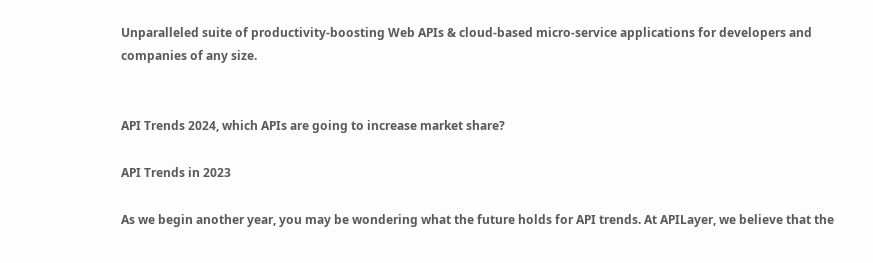Unparalleled suite of productivity-boosting Web APIs & cloud-based micro-service applications for developers and companies of any size.


API Trends 2024, which APIs are going to increase market share?

API Trends in 2023

As we begin another year, you may be wondering what the future holds for API trends. At APILayer, we believe that the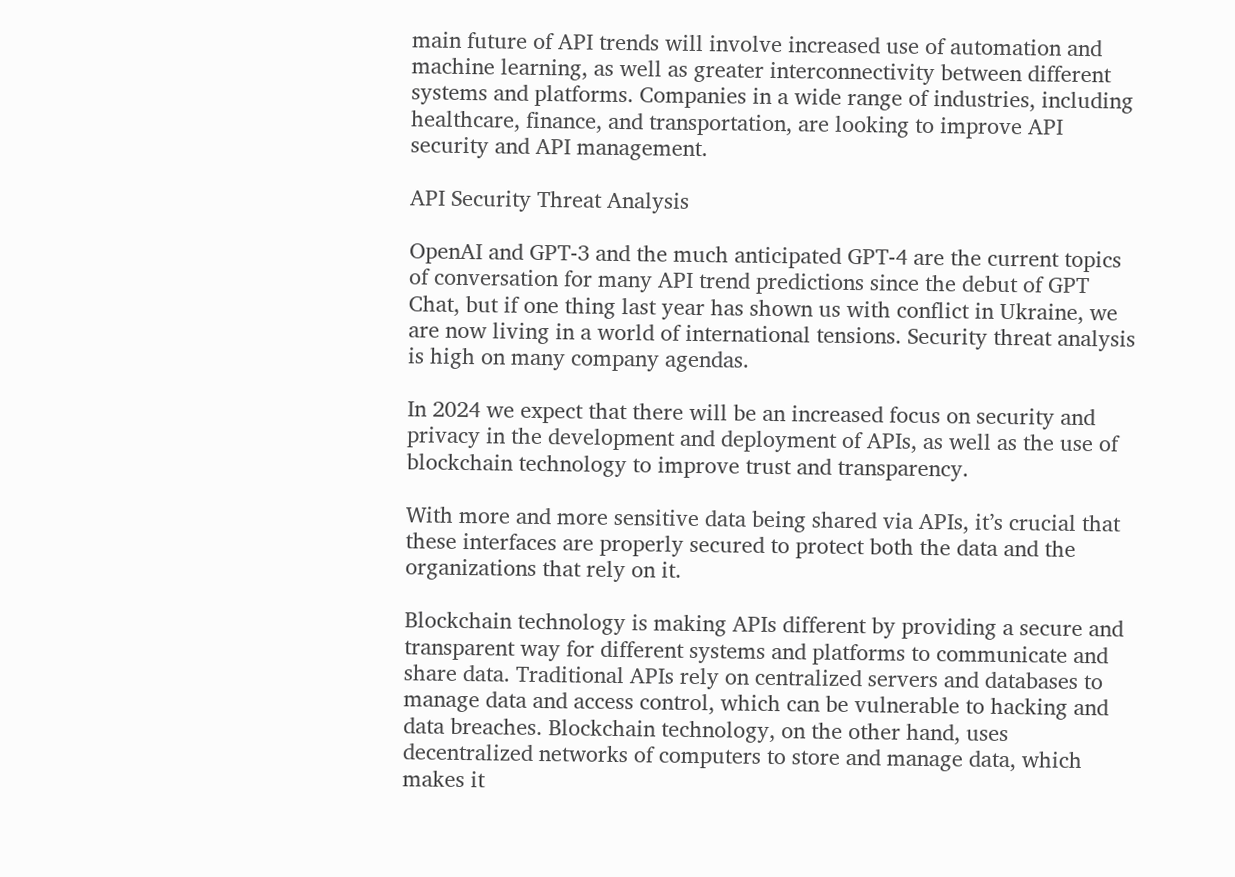main future of API trends will involve increased use of automation and machine learning, as well as greater interconnectivity between different systems and platforms. Companies in a wide range of industries, including healthcare, finance, and transportation, are looking to improve API security and API management.

API Security Threat Analysis

OpenAI and GPT-3 and the much anticipated GPT-4 are the current topics of conversation for many API trend predictions since the debut of GPT Chat, but if one thing last year has shown us with conflict in Ukraine, we are now living in a world of international tensions. Security threat analysis is high on many company agendas.

In 2024 we expect that there will be an increased focus on security and privacy in the development and deployment of APIs, as well as the use of blockchain technology to improve trust and transparency.

With more and more sensitive data being shared via APIs, it’s crucial that these interfaces are properly secured to protect both the data and the organizations that rely on it.

Blockchain technology is making APIs different by providing a secure and transparent way for different systems and platforms to communicate and share data. Traditional APIs rely on centralized servers and databases to manage data and access control, which can be vulnerable to hacking and data breaches. Blockchain technology, on the other hand, uses decentralized networks of computers to store and manage data, which makes it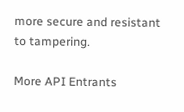more secure and resistant to tampering.

More API Entrants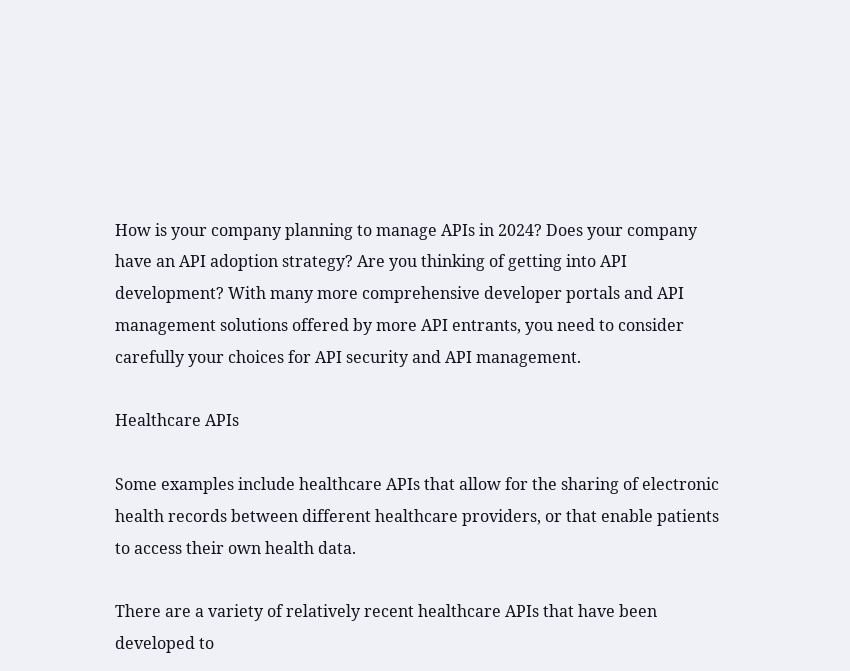How is your company planning to manage APIs in 2024? Does your company have an API adoption strategy? Are you thinking of getting into API development? With many more comprehensive developer portals and API management solutions offered by more API entrants, you need to consider carefully your choices for API security and API management.

Healthcare APIs

Some examples include healthcare APIs that allow for the sharing of electronic health records between different healthcare providers, or that enable patients to access their own health data.

There are a variety of relatively recent healthcare APIs that have been developed to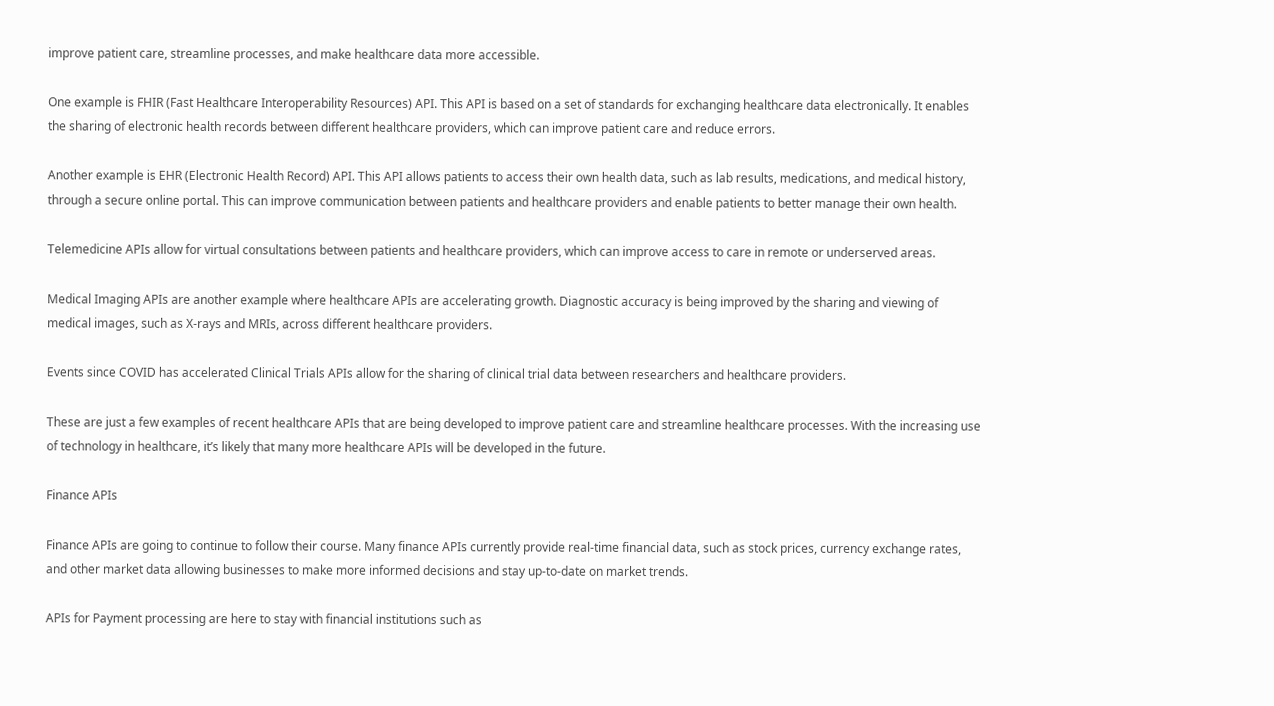improve patient care, streamline processes, and make healthcare data more accessible.

One example is FHIR (Fast Healthcare Interoperability Resources) API. This API is based on a set of standards for exchanging healthcare data electronically. It enables the sharing of electronic health records between different healthcare providers, which can improve patient care and reduce errors.

Another example is EHR (Electronic Health Record) API. This API allows patients to access their own health data, such as lab results, medications, and medical history, through a secure online portal. This can improve communication between patients and healthcare providers and enable patients to better manage their own health.

Telemedicine APIs allow for virtual consultations between patients and healthcare providers, which can improve access to care in remote or underserved areas.

Medical Imaging APIs are another example where healthcare APIs are accelerating growth. Diagnostic accuracy is being improved by the sharing and viewing of medical images, such as X-rays and MRIs, across different healthcare providers.

Events since COVID has accelerated Clinical Trials APIs allow for the sharing of clinical trial data between researchers and healthcare providers.

These are just a few examples of recent healthcare APIs that are being developed to improve patient care and streamline healthcare processes. With the increasing use of technology in healthcare, it’s likely that many more healthcare APIs will be developed in the future.

Finance APIs

Finance APIs are going to continue to follow their course. Many finance APIs currently provide real-time financial data, such as stock prices, currency exchange rates, and other market data allowing businesses to make more informed decisions and stay up-to-date on market trends.

APIs for Payment processing are here to stay with financial institutions such as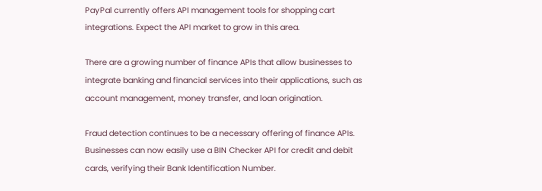PayPal currently offers API management tools for shopping cart integrations. Expect the API market to grow in this area.

There are a growing number of finance APIs that allow businesses to integrate banking and financial services into their applications, such as account management, money transfer, and loan origination.

Fraud detection continues to be a necessary offering of finance APIs. Businesses can now easily use a BIN Checker API for credit and debit cards, verifying their Bank Identification Number.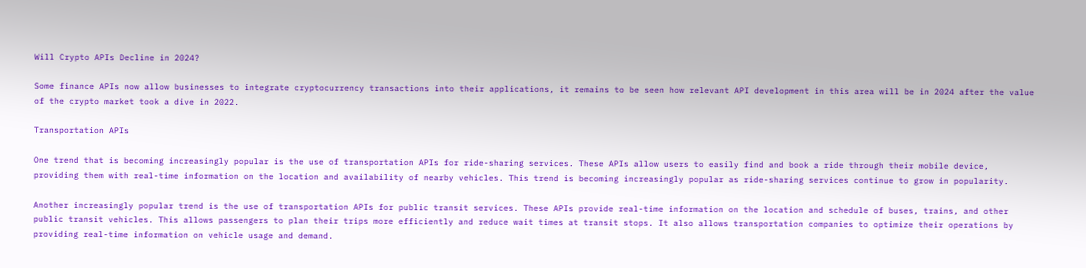Will Crypto APIs Decline in 2024?

Some finance APIs now allow businesses to integrate cryptocurrency transactions into their applications, it remains to be seen how relevant API development in this area will be in 2024 after the value of the crypto market took a dive in 2022.

Transportation APIs

One trend that is becoming increasingly popular is the use of transportation APIs for ride-sharing services. These APIs allow users to easily find and book a ride through their mobile device, providing them with real-time information on the location and availability of nearby vehicles. This trend is becoming increasingly popular as ride-sharing services continue to grow in popularity.

Another increasingly popular trend is the use of transportation APIs for public transit services. These APIs provide real-time information on the location and schedule of buses, trains, and other public transit vehicles. This allows passengers to plan their trips more efficiently and reduce wait times at transit stops. It also allows transportation companies to optimize their operations by providing real-time information on vehicle usage and demand.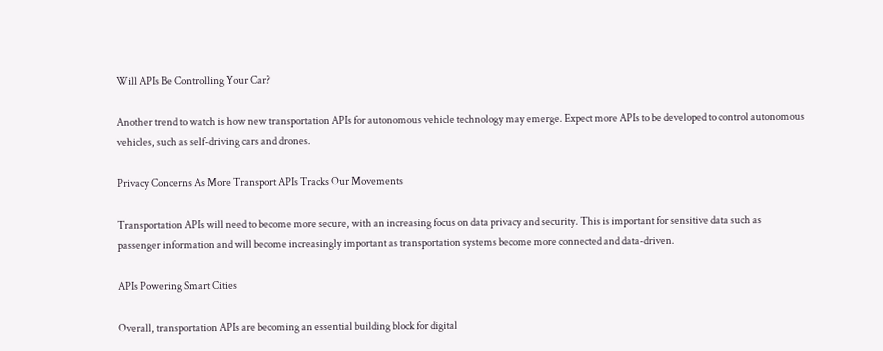Will APIs Be Controlling Your Car?

Another trend to watch is how new transportation APIs for autonomous vehicle technology may emerge. Expect more APIs to be developed to control autonomous vehicles, such as self-driving cars and drones.

Privacy Concerns As More Transport APIs Tracks Our Movements

Transportation APIs will need to become more secure, with an increasing focus on data privacy and security. This is important for sensitive data such as passenger information and will become increasingly important as transportation systems become more connected and data-driven.

APIs Powering Smart Cities

Overall, transportation APIs are becoming an essential building block for digital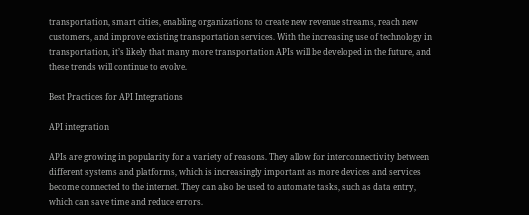transportation, smart cities, enabling organizations to create new revenue streams, reach new customers, and improve existing transportation services. With the increasing use of technology in transportation, it’s likely that many more transportation APIs will be developed in the future, and these trends will continue to evolve.

Best Practices for API Integrations

API integration

APIs are growing in popularity for a variety of reasons. They allow for interconnectivity between different systems and platforms, which is increasingly important as more devices and services become connected to the internet. They can also be used to automate tasks, such as data entry, which can save time and reduce errors.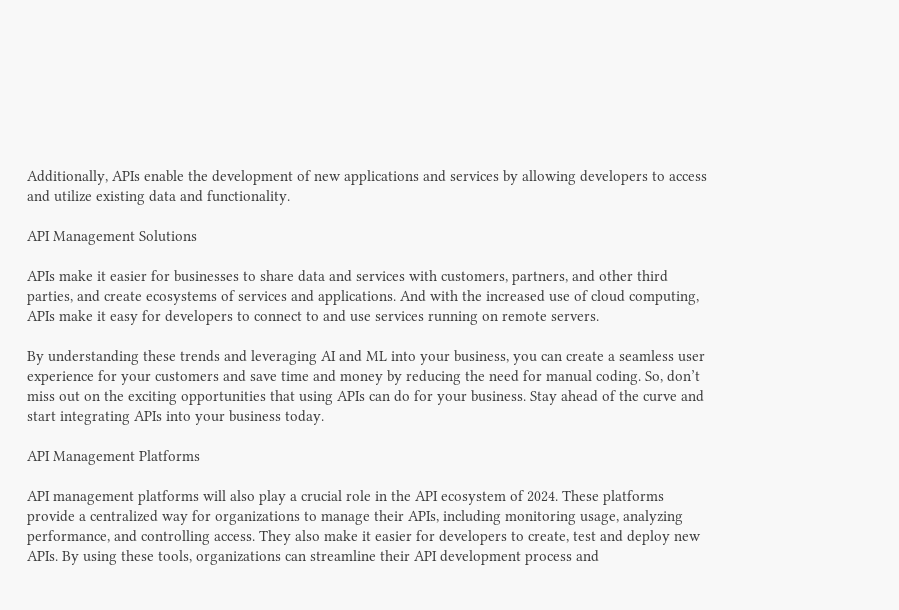Additionally, APIs enable the development of new applications and services by allowing developers to access and utilize existing data and functionality.

API Management Solutions

APIs make it easier for businesses to share data and services with customers, partners, and other third parties, and create ecosystems of services and applications. And with the increased use of cloud computing, APIs make it easy for developers to connect to and use services running on remote servers.

By understanding these trends and leveraging AI and ML into your business, you can create a seamless user experience for your customers and save time and money by reducing the need for manual coding. So, don’t miss out on the exciting opportunities that using APIs can do for your business. Stay ahead of the curve and start integrating APIs into your business today.

API Management Platforms

API management platforms will also play a crucial role in the API ecosystem of 2024. These platforms provide a centralized way for organizations to manage their APIs, including monitoring usage, analyzing performance, and controlling access. They also make it easier for developers to create, test and deploy new APIs. By using these tools, organizations can streamline their API development process and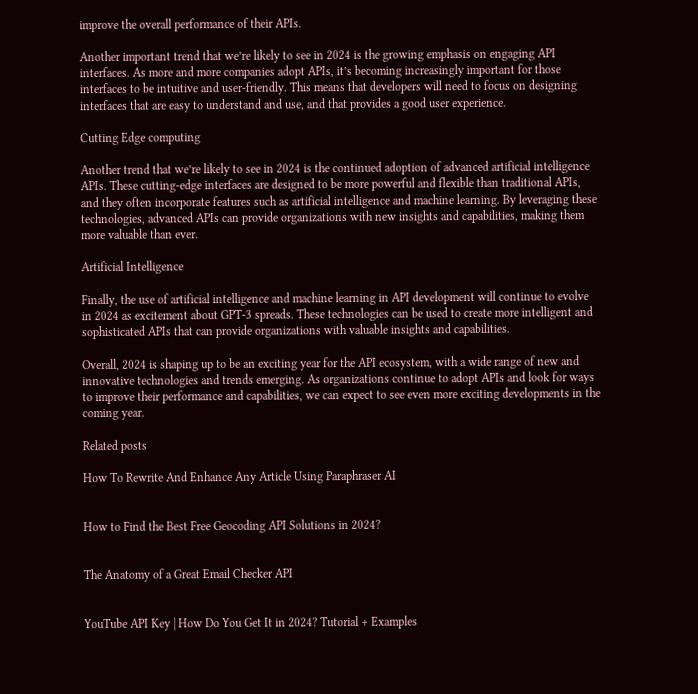improve the overall performance of their APIs.

Another important trend that we’re likely to see in 2024 is the growing emphasis on engaging API interfaces. As more and more companies adopt APIs, it’s becoming increasingly important for those interfaces to be intuitive and user-friendly. This means that developers will need to focus on designing interfaces that are easy to understand and use, and that provides a good user experience.

Cutting Edge computing

Another trend that we’re likely to see in 2024 is the continued adoption of advanced artificial intelligence APIs. These cutting-edge interfaces are designed to be more powerful and flexible than traditional APIs, and they often incorporate features such as artificial intelligence and machine learning. By leveraging these technologies, advanced APIs can provide organizations with new insights and capabilities, making them more valuable than ever.

Artificial Intelligence

Finally, the use of artificial intelligence and machine learning in API development will continue to evolve in 2024 as excitement about GPT-3 spreads. These technologies can be used to create more intelligent and sophisticated APIs that can provide organizations with valuable insights and capabilities.

Overall, 2024 is shaping up to be an exciting year for the API ecosystem, with a wide range of new and innovative technologies and trends emerging. As organizations continue to adopt APIs and look for ways to improve their performance and capabilities, we can expect to see even more exciting developments in the coming year.

Related posts

How To Rewrite And Enhance Any Article Using Paraphraser AI


How to Find the Best Free Geocoding API Solutions in 2024?


The Anatomy of a Great Email Checker API


YouTube API Key | How Do You Get It in 2024? Tutorial + Examples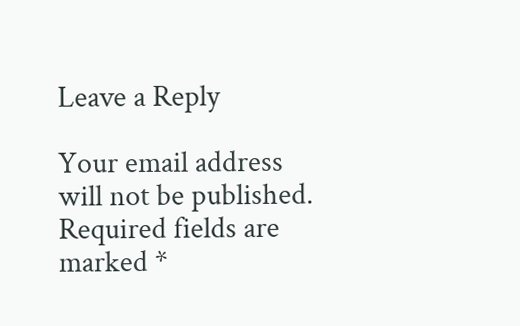Leave a Reply

Your email address will not be published. Required fields are marked *